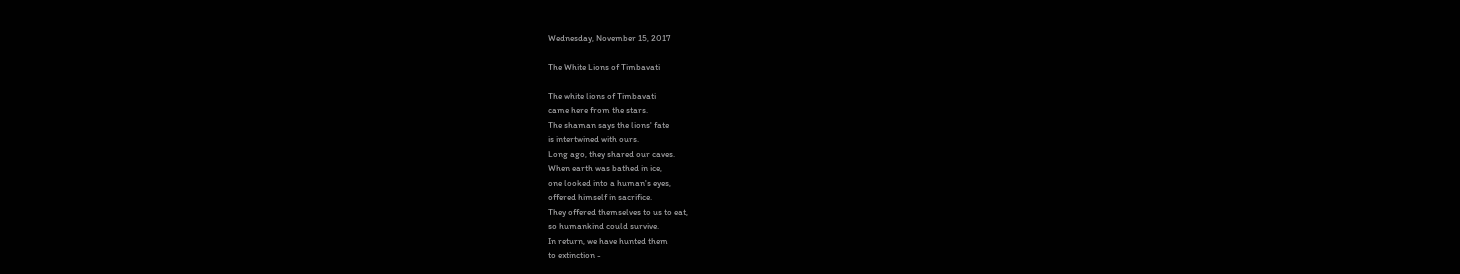Wednesday, November 15, 2017

The White Lions of Timbavati

The white lions of Timbavati
came here from the stars.
The shaman says the lions' fate
is intertwined with ours.
Long ago, they shared our caves.
When earth was bathed in ice,
one looked into a human's eyes,
offered himself in sacrifice.
They offered themselves to us to eat,
so humankind could survive.
In return, we have hunted them
to extinction -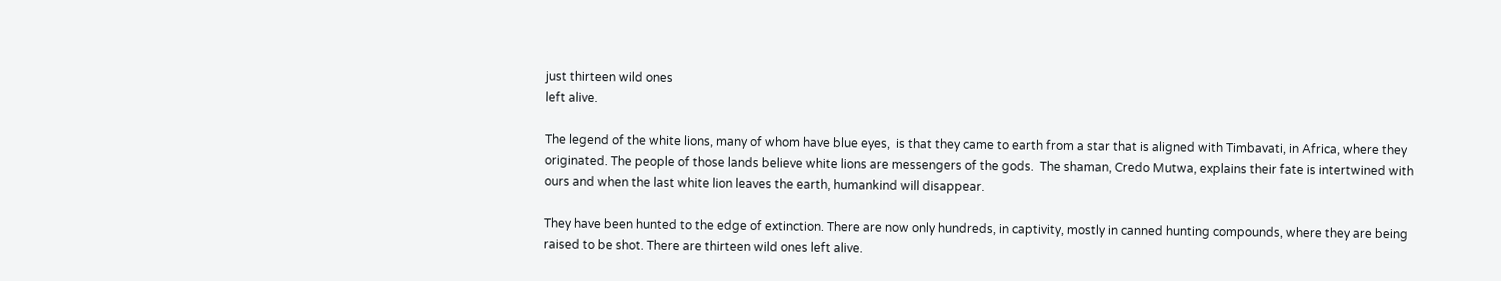just thirteen wild ones
left alive.

The legend of the white lions, many of whom have blue eyes,  is that they came to earth from a star that is aligned with Timbavati, in Africa, where they originated. The people of those lands believe white lions are messengers of the gods.  The shaman, Credo Mutwa, explains their fate is intertwined with ours and when the last white lion leaves the earth, humankind will disappear.

They have been hunted to the edge of extinction. There are now only hundreds, in captivity, mostly in canned hunting compounds, where they are being raised to be shot. There are thirteen wild ones left alive.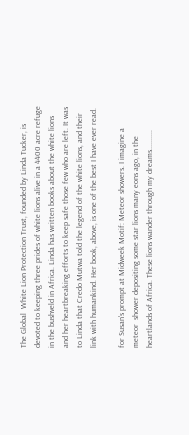The Global  White Lion Protection Trust, founded by Linda Tucker, is devoted to keeping three prides of white lions alive in a 4400 acre refuge in the bushveld in Africa. Linda has written books about the white lions and her heartbreaking efforts to keep safe those few who are left. It was to Linda that Credo Mutwa told the legend of the white lions, and their link with humankind. Her book, above, is one of the best I have ever read.

for Susan's prompt at Midweek Motif: Meteor showers. I imagine a meteor  shower depositing some star lions many eons ago, in the heartlands of Africa. These lions wander through my dreams..........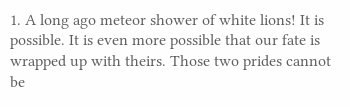1. A long ago meteor shower of white lions! It is possible. It is even more possible that our fate is wrapped up with theirs. Those two prides cannot be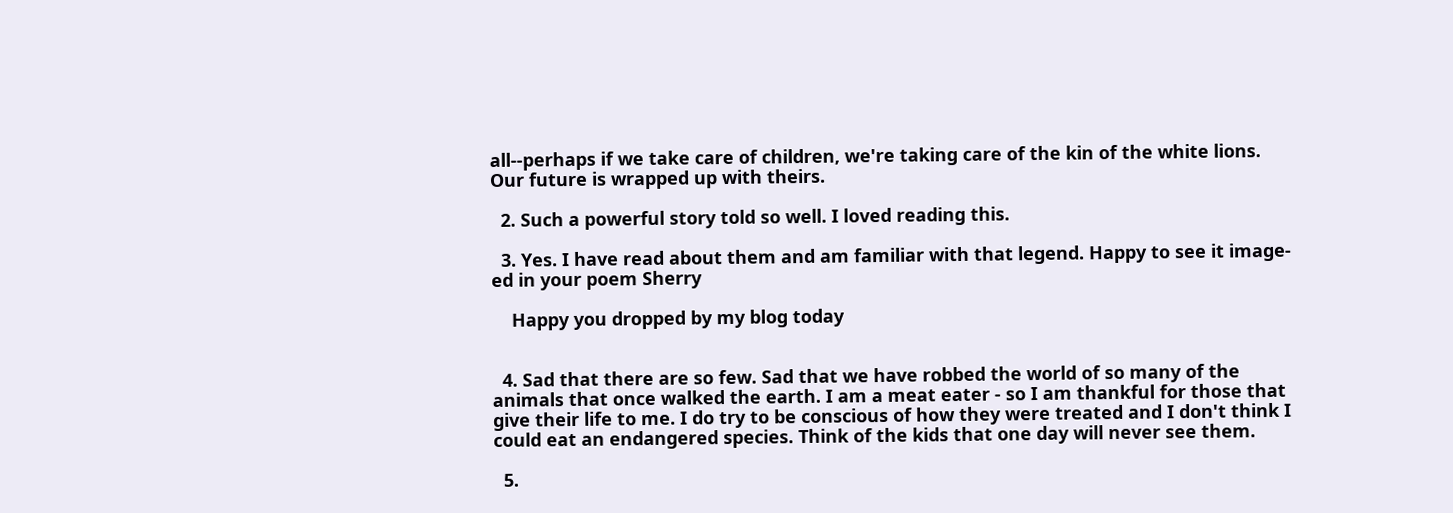all--perhaps if we take care of children, we're taking care of the kin of the white lions. Our future is wrapped up with theirs.

  2. Such a powerful story told so well. I loved reading this.

  3. Yes. I have read about them and am familiar with that legend. Happy to see it image-ed in your poem Sherry

    Happy you dropped by my blog today


  4. Sad that there are so few. Sad that we have robbed the world of so many of the animals that once walked the earth. I am a meat eater - so I am thankful for those that give their life to me. I do try to be conscious of how they were treated and I don't think I could eat an endangered species. Think of the kids that one day will never see them.

  5.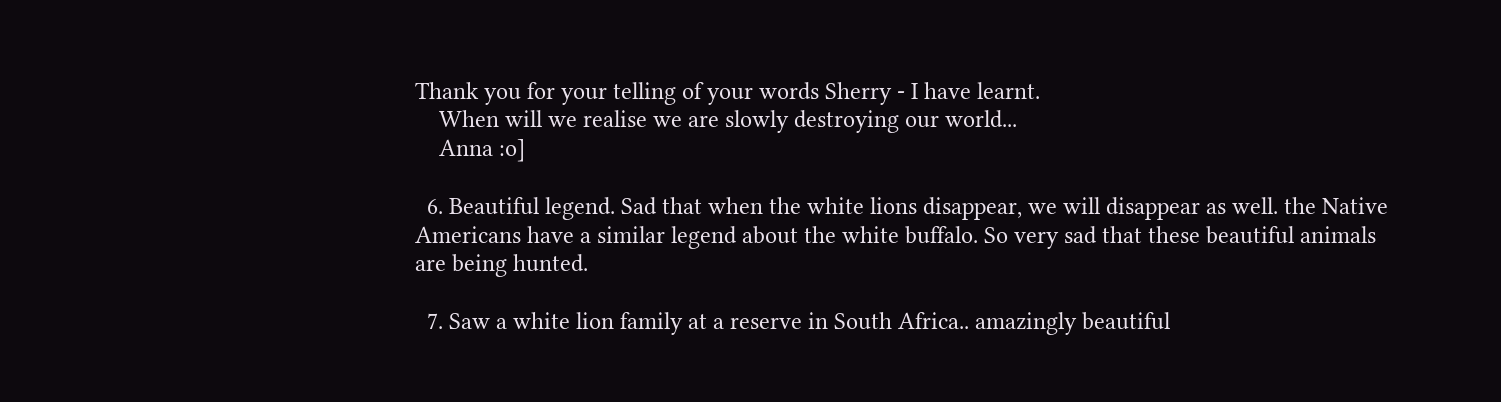Thank you for your telling of your words Sherry - I have learnt.
    When will we realise we are slowly destroying our world...
    Anna :o]

  6. Beautiful legend. Sad that when the white lions disappear, we will disappear as well. the Native Americans have a similar legend about the white buffalo. So very sad that these beautiful animals are being hunted.

  7. Saw a white lion family at a reserve in South Africa.. amazingly beautiful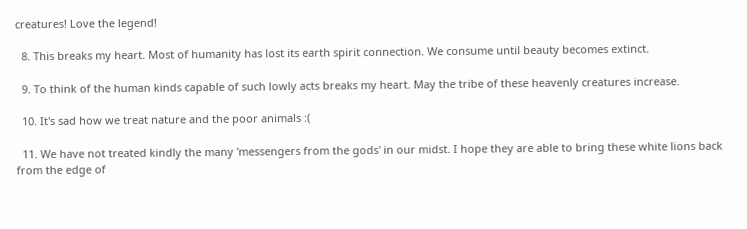creatures! Love the legend!

  8. This breaks my heart. Most of humanity has lost its earth spirit connection. We consume until beauty becomes extinct.

  9. To think of the human kinds capable of such lowly acts breaks my heart. May the tribe of these heavenly creatures increase.

  10. It's sad how we treat nature and the poor animals :(

  11. We have not treated kindly the many 'messengers from the gods' in our midst. I hope they are able to bring these white lions back from the edge of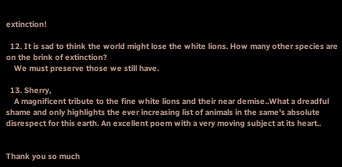extinction!

  12. It is sad to think the world might lose the white lions. How many other species are on the brink of extinction?
    We must preserve those we still have.

  13. Sherry,
    A magnificent tribute to the fine white lions and their near demise..What a dreadful shame and only highlights the ever increasing list of animals in the same's absolute disrespect for this earth. An excellent poem with a very moving subject at its heart..


Thank you so much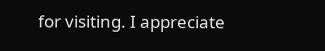for visiting. I appreciate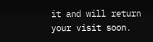it and will return your visit soon.